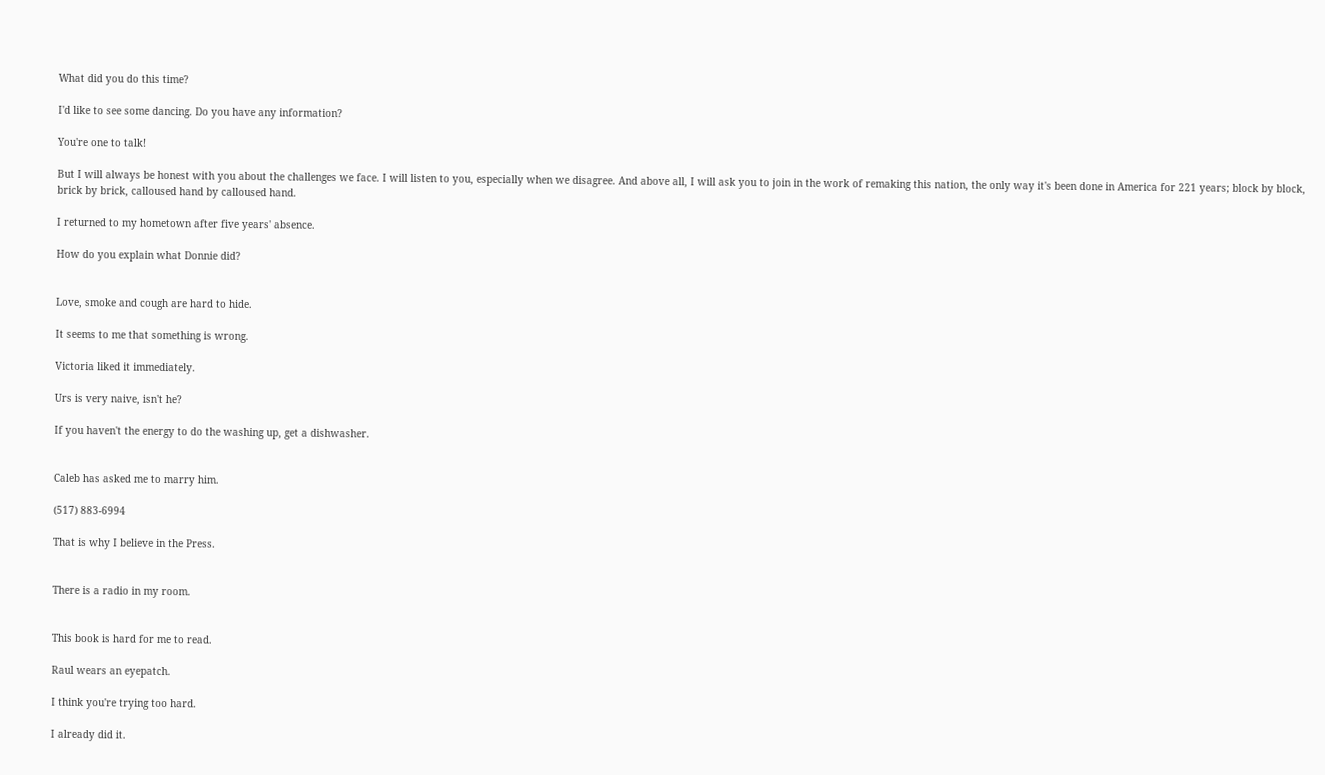What did you do this time?

I'd like to see some dancing. Do you have any information?

You're one to talk!

But I will always be honest with you about the challenges we face. I will listen to you, especially when we disagree. And above all, I will ask you to join in the work of remaking this nation, the only way it's been done in America for 221 years; block by block, brick by brick, calloused hand by calloused hand.

I returned to my hometown after five years' absence.

How do you explain what Donnie did?


Love, smoke and cough are hard to hide.

It seems to me that something is wrong.

Victoria liked it immediately.

Urs is very naive, isn't he?

If you haven't the energy to do the washing up, get a dishwasher.


Caleb has asked me to marry him.

(517) 883-6994

That is why I believe in the Press.


There is a radio in my room.


This book is hard for me to read.

Raul wears an eyepatch.

I think you're trying too hard.

I already did it.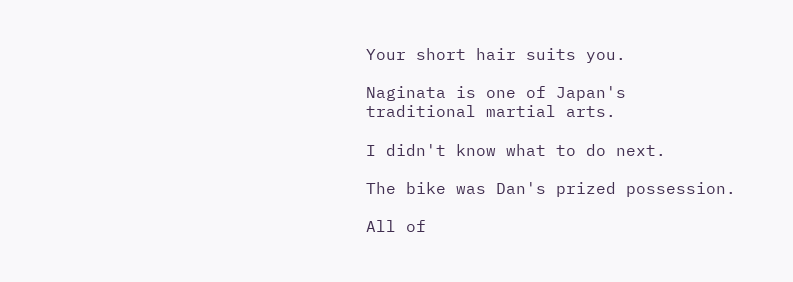Your short hair suits you.

Naginata is one of Japan's traditional martial arts.

I didn't know what to do next.

The bike was Dan's prized possession.

All of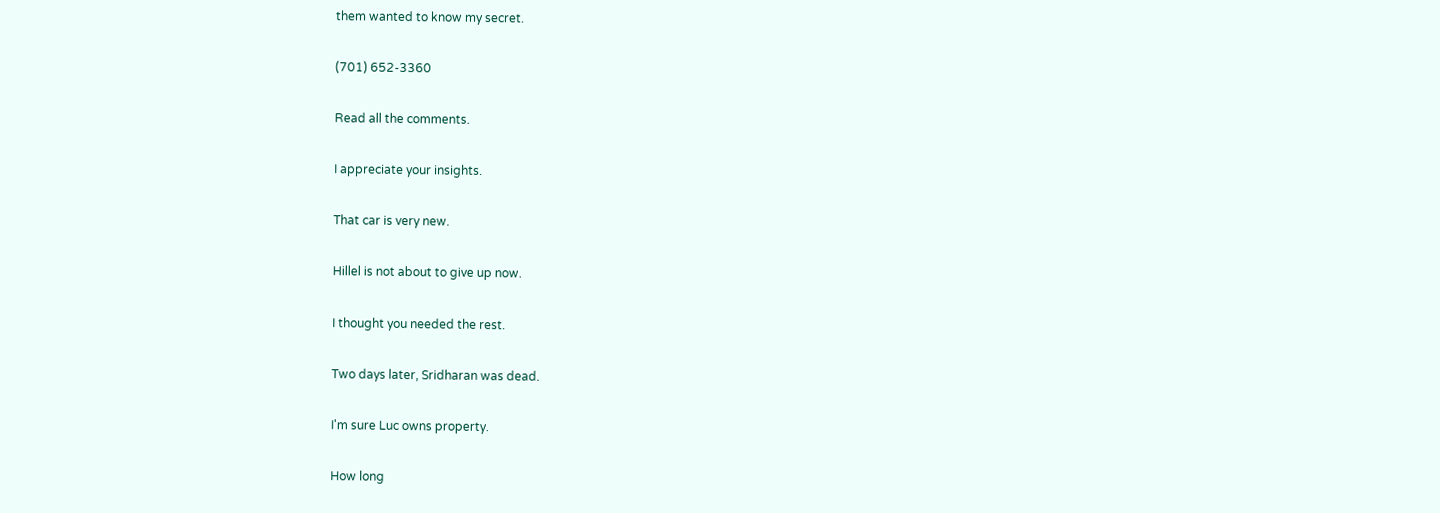them wanted to know my secret.

(701) 652-3360

Read all the comments.

I appreciate your insights.

That car is very new.

Hillel is not about to give up now.

I thought you needed the rest.

Two days later, Sridharan was dead.

I'm sure Luc owns property.

How long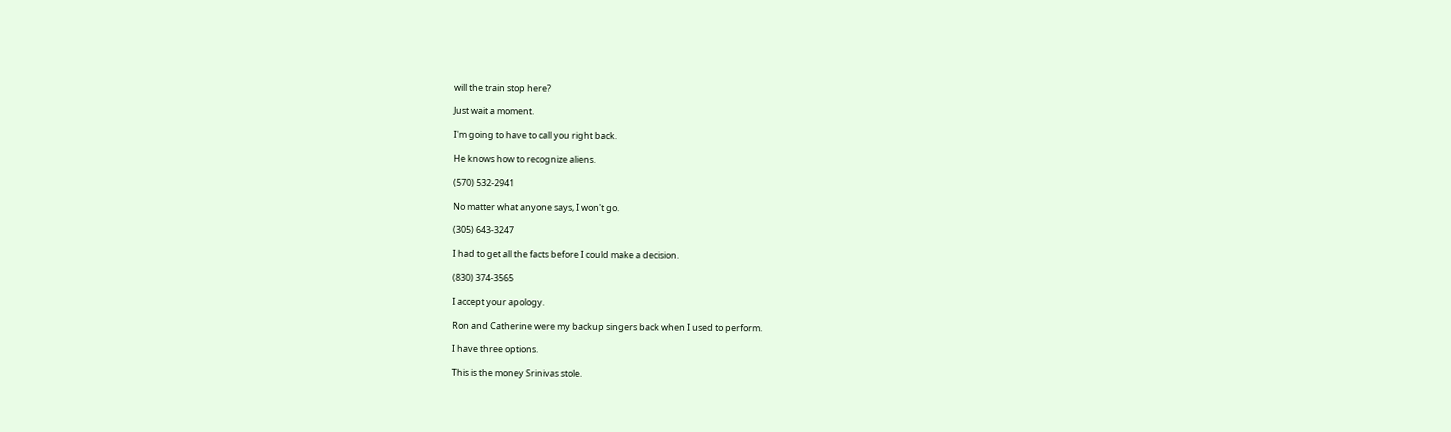will the train stop here?

Just wait a moment.

I'm going to have to call you right back.

He knows how to recognize aliens.

(570) 532-2941

No matter what anyone says, I won't go.

(305) 643-3247

I had to get all the facts before I could make a decision.

(830) 374-3565

I accept your apology.

Ron and Catherine were my backup singers back when I used to perform.

I have three options.

This is the money Srinivas stole.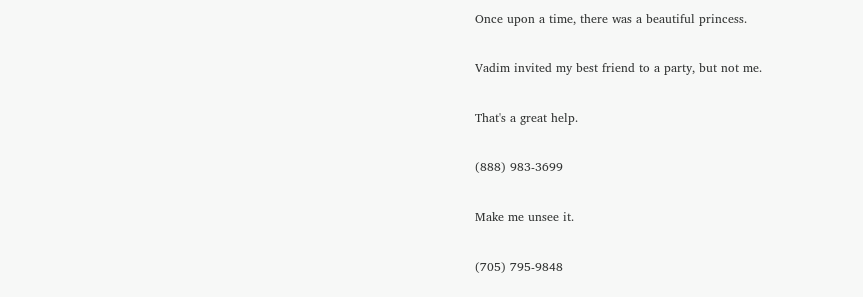Once upon a time, there was a beautiful princess.

Vadim invited my best friend to a party, but not me.

That's a great help.

(888) 983-3699

Make me unsee it.

(705) 795-9848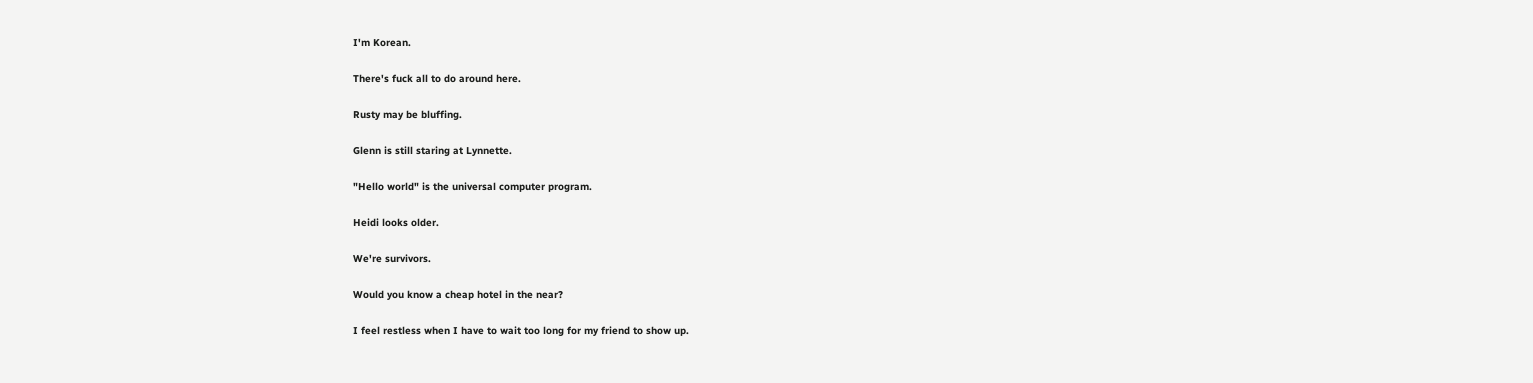I'm Korean.

There's fuck all to do around here.

Rusty may be bluffing.

Glenn is still staring at Lynnette.

"Hello world" is the universal computer program.

Heidi looks older.

We're survivors.

Would you know a cheap hotel in the near?

I feel restless when I have to wait too long for my friend to show up.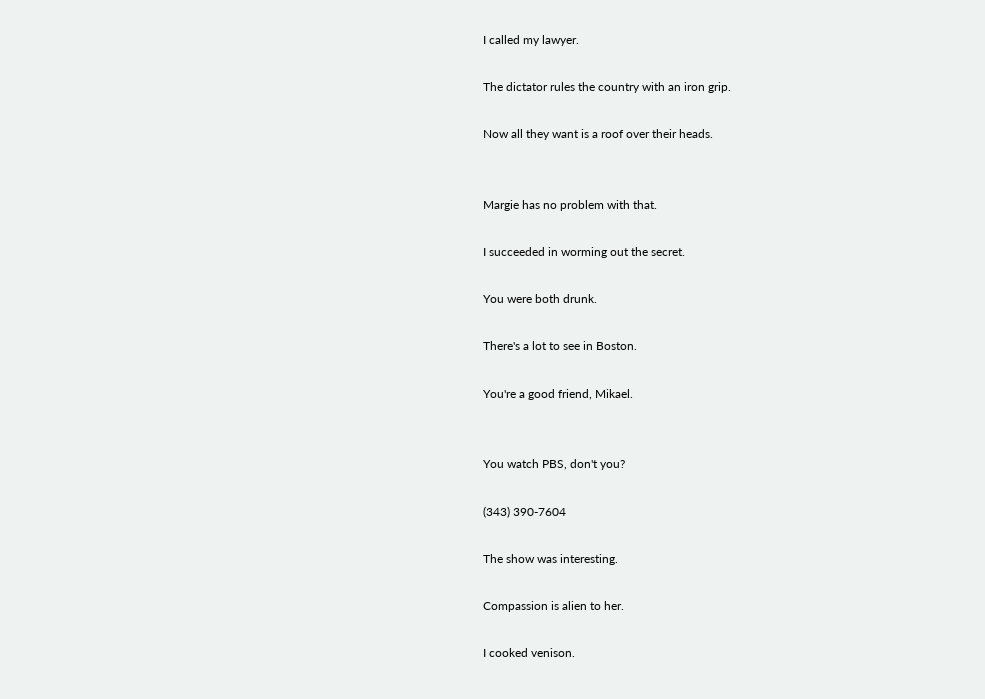I called my lawyer.

The dictator rules the country with an iron grip.

Now all they want is a roof over their heads.


Margie has no problem with that.

I succeeded in worming out the secret.

You were both drunk.

There's a lot to see in Boston.

You're a good friend, Mikael.


You watch PBS, don't you?

(343) 390-7604

The show was interesting.

Compassion is alien to her.

I cooked venison.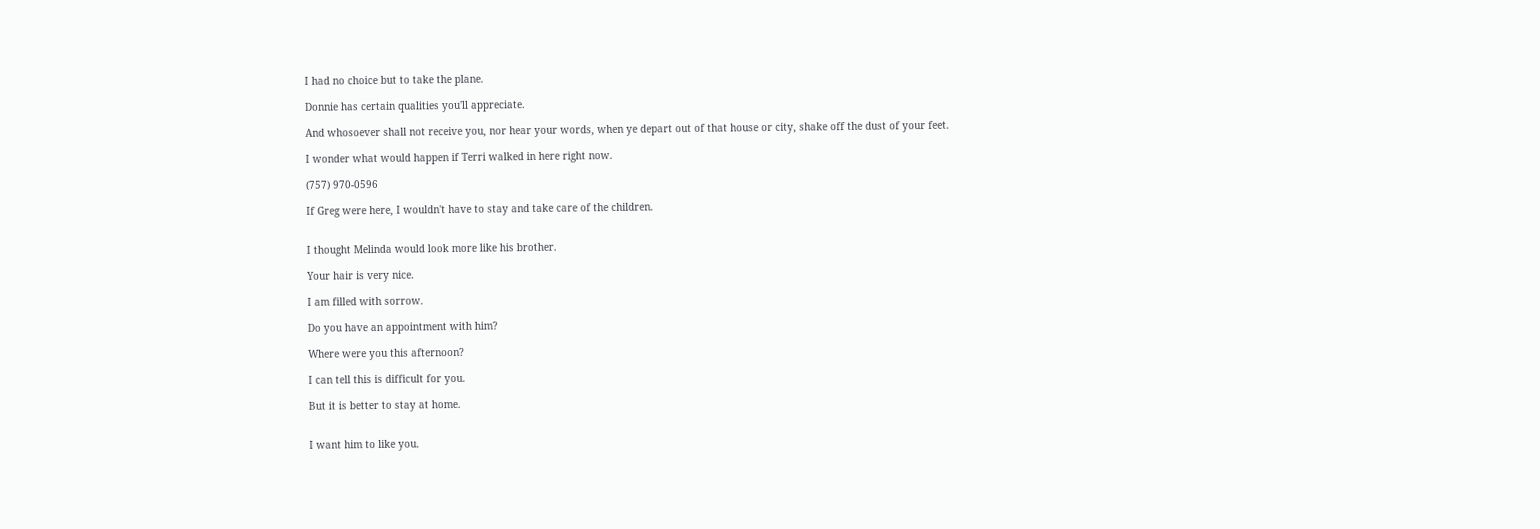I had no choice but to take the plane.

Donnie has certain qualities you'll appreciate.

And whosoever shall not receive you, nor hear your words, when ye depart out of that house or city, shake off the dust of your feet.

I wonder what would happen if Terri walked in here right now.

(757) 970-0596

If Greg were here, I wouldn't have to stay and take care of the children.


I thought Melinda would look more like his brother.

Your hair is very nice.

I am filled with sorrow.

Do you have an appointment with him?

Where were you this afternoon?

I can tell this is difficult for you.

But it is better to stay at home.


I want him to like you.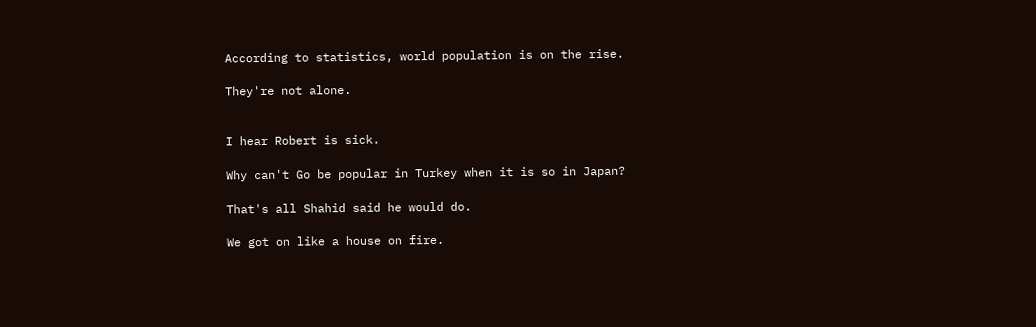According to statistics, world population is on the rise.

They're not alone.


I hear Robert is sick.

Why can't Go be popular in Turkey when it is so in Japan?

That's all Shahid said he would do.

We got on like a house on fire.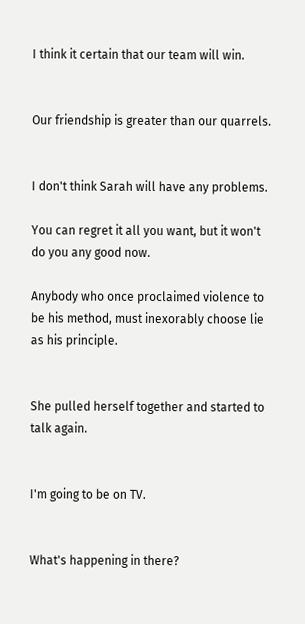I think it certain that our team will win.


Our friendship is greater than our quarrels.


I don't think Sarah will have any problems.

You can regret it all you want, but it won't do you any good now.

Anybody who once proclaimed violence to be his method, must inexorably choose lie as his principle.


She pulled herself together and started to talk again.


I'm going to be on TV.


What's happening in there?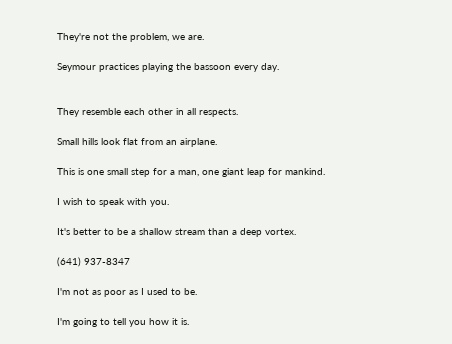They're not the problem, we are.

Seymour practices playing the bassoon every day.


They resemble each other in all respects.

Small hills look flat from an airplane.

This is one small step for a man, one giant leap for mankind.

I wish to speak with you.

It's better to be a shallow stream than a deep vortex.

(641) 937-8347

I'm not as poor as I used to be.

I'm going to tell you how it is.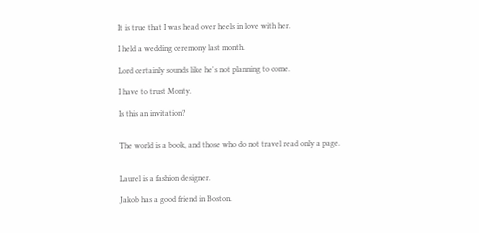It is true that I was head over heels in love with her.

I held a wedding ceremony last month.

Lord certainly sounds like he's not planning to come.

I have to trust Monty.

Is this an invitation?


The world is a book, and those who do not travel read only a page.


Laurel is a fashion designer.

Jakob has a good friend in Boston.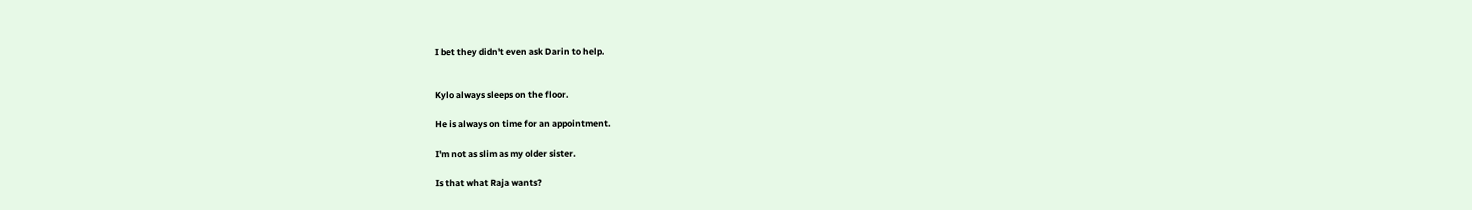I bet they didn't even ask Darin to help.


Kylo always sleeps on the floor.

He is always on time for an appointment.

I'm not as slim as my older sister.

Is that what Raja wants?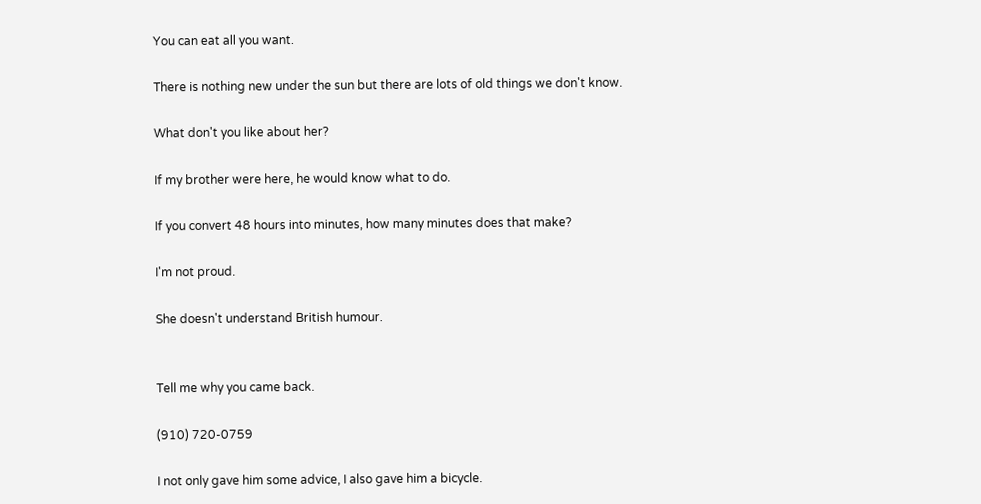You can eat all you want.

There is nothing new under the sun but there are lots of old things we don't know.

What don't you like about her?

If my brother were here, he would know what to do.

If you convert 48 hours into minutes, how many minutes does that make?

I'm not proud.

She doesn't understand British humour.


Tell me why you came back.

(910) 720-0759

I not only gave him some advice, I also gave him a bicycle.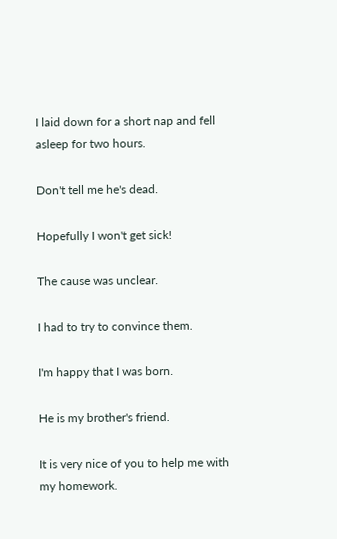I laid down for a short nap and fell asleep for two hours.

Don't tell me he's dead.

Hopefully I won't get sick!

The cause was unclear.

I had to try to convince them.

I'm happy that I was born.

He is my brother's friend.

It is very nice of you to help me with my homework.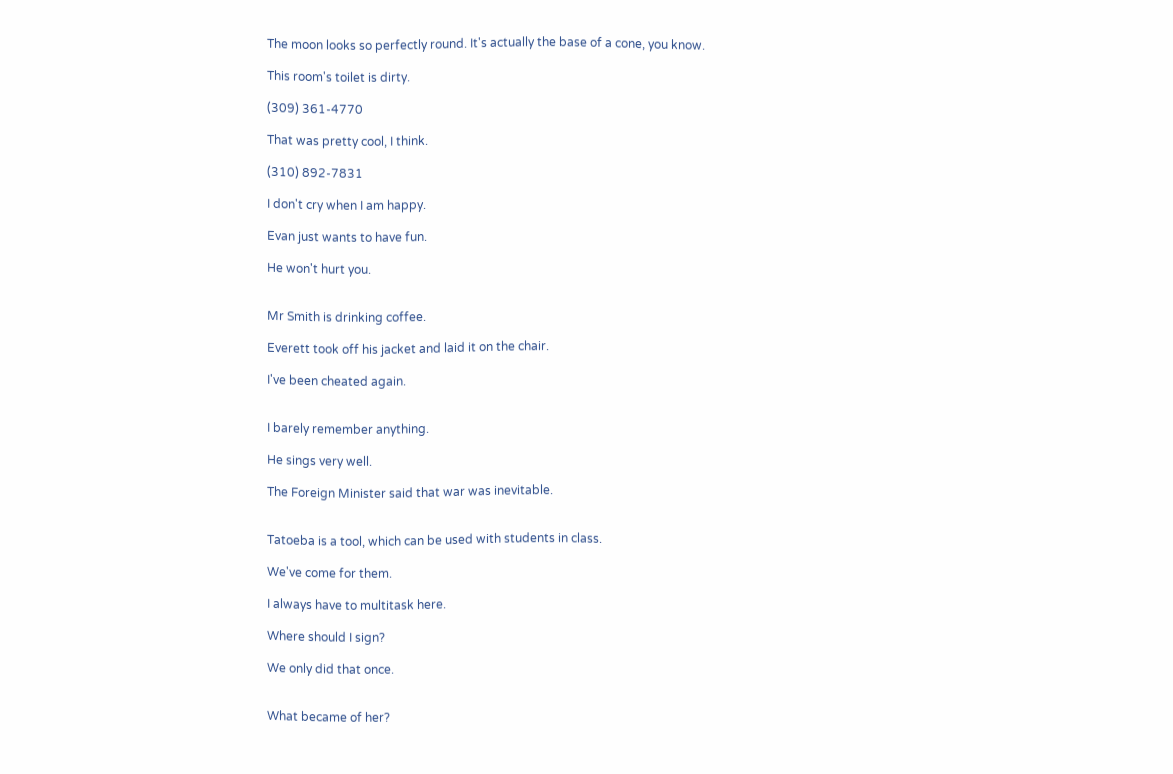The moon looks so perfectly round. It's actually the base of a cone, you know.

This room's toilet is dirty.

(309) 361-4770

That was pretty cool, I think.

(310) 892-7831

I don't cry when I am happy.

Evan just wants to have fun.

He won't hurt you.


Mr Smith is drinking coffee.

Everett took off his jacket and laid it on the chair.

I've been cheated again.


I barely remember anything.

He sings very well.

The Foreign Minister said that war was inevitable.


Tatoeba is a tool, which can be used with students in class.

We've come for them.

I always have to multitask here.

Where should I sign?

We only did that once.


What became of her?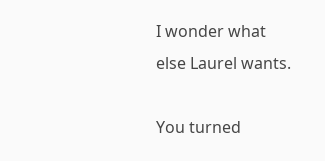I wonder what else Laurel wants.

You turned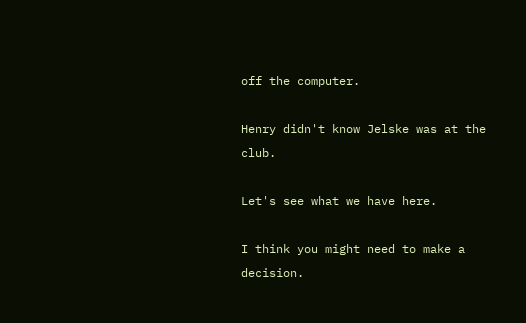off the computer.

Henry didn't know Jelske was at the club.

Let's see what we have here.

I think you might need to make a decision.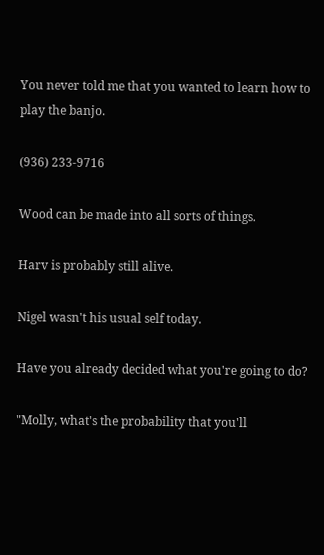You never told me that you wanted to learn how to play the banjo.

(936) 233-9716

Wood can be made into all sorts of things.

Harv is probably still alive.

Nigel wasn't his usual self today.

Have you already decided what you're going to do?

"Molly, what's the probability that you'll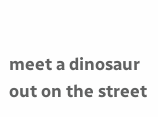meet a dinosaur out on the street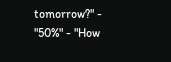tomorrow?" - "50%" - "How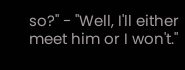so?" - "Well, I'll either meet him or I won't."